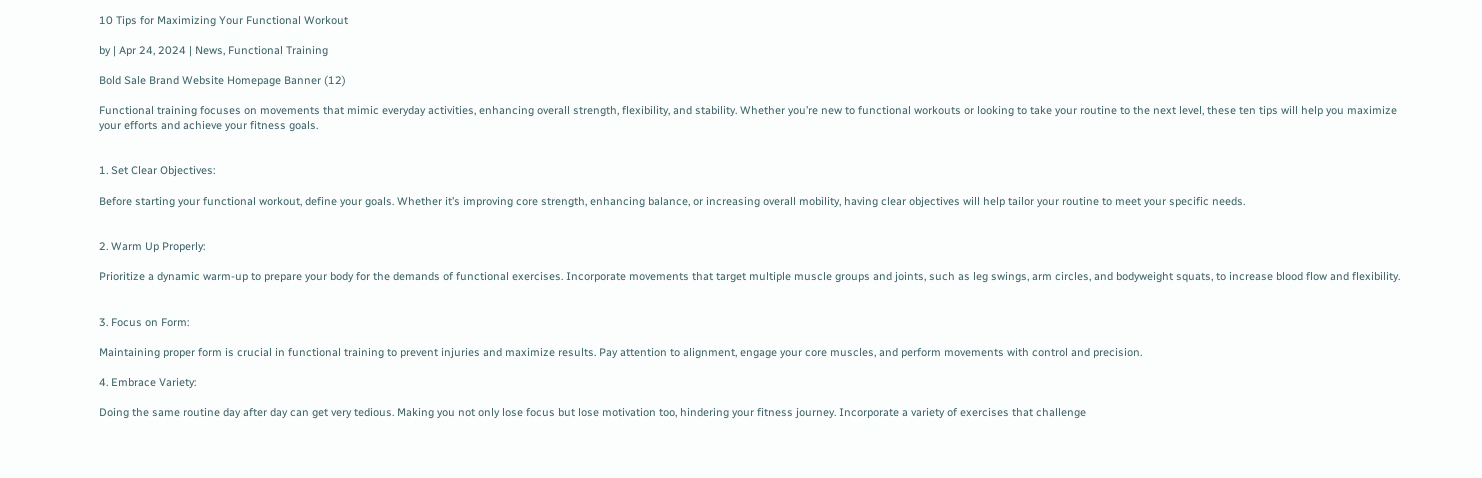10 Tips for Maximizing Your Functional Workout

by | Apr 24, 2024 | News, Functional Training

Bold Sale Brand Website Homepage Banner (12)

Functional training focuses on movements that mimic everyday activities, enhancing overall strength, flexibility, and stability. Whether you’re new to functional workouts or looking to take your routine to the next level, these ten tips will help you maximize your efforts and achieve your fitness goals.


1. Set Clear Objectives:

Before starting your functional workout, define your goals. Whether it’s improving core strength, enhancing balance, or increasing overall mobility, having clear objectives will help tailor your routine to meet your specific needs.


2. Warm Up Properly:

Prioritize a dynamic warm-up to prepare your body for the demands of functional exercises. Incorporate movements that target multiple muscle groups and joints, such as leg swings, arm circles, and bodyweight squats, to increase blood flow and flexibility.


3. Focus on Form:

Maintaining proper form is crucial in functional training to prevent injuries and maximize results. Pay attention to alignment, engage your core muscles, and perform movements with control and precision.

4. Embrace Variety:

Doing the same routine day after day can get very tedious. Making you not only lose focus but lose motivation too, hindering your fitness journey. Incorporate a variety of exercises that challenge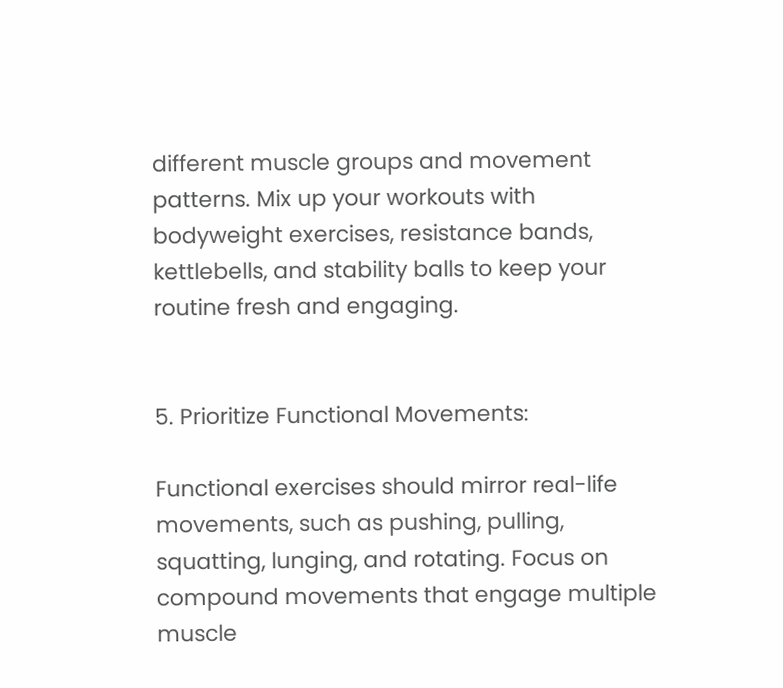different muscle groups and movement patterns. Mix up your workouts with bodyweight exercises, resistance bands, kettlebells, and stability balls to keep your routine fresh and engaging.


5. Prioritize Functional Movements:

Functional exercises should mirror real-life movements, such as pushing, pulling, squatting, lunging, and rotating. Focus on compound movements that engage multiple muscle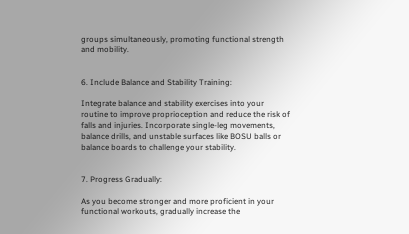groups simultaneously, promoting functional strength and mobility.


6. Include Balance and Stability Training:

Integrate balance and stability exercises into your routine to improve proprioception and reduce the risk of falls and injuries. Incorporate single-leg movements, balance drills, and unstable surfaces like BOSU balls or balance boards to challenge your stability.


7. Progress Gradually:

As you become stronger and more proficient in your functional workouts, gradually increase the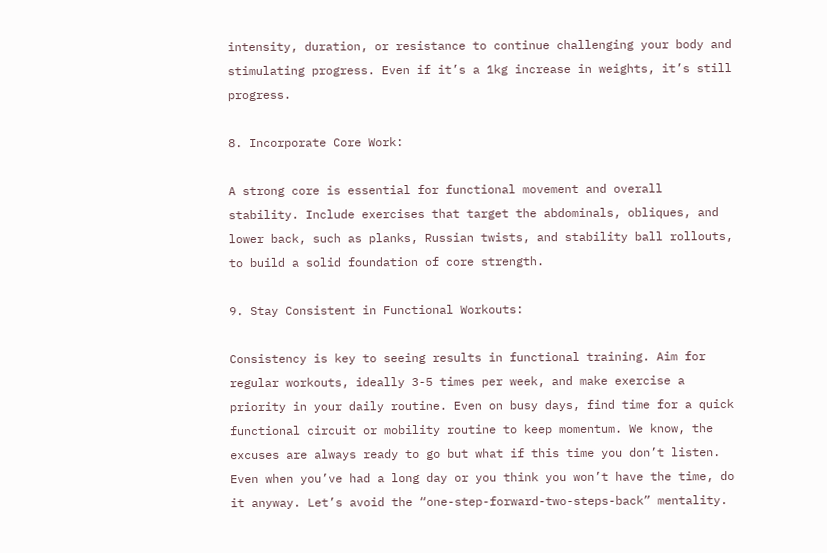intensity, duration, or resistance to continue challenging your body and stimulating progress. Even if it’s a 1kg increase in weights, it’s still progress.

8. Incorporate Core Work:

A strong core is essential for functional movement and overall stability. Include exercises that target the abdominals, obliques, and lower back, such as planks, Russian twists, and stability ball rollouts, to build a solid foundation of core strength.

9. Stay Consistent in Functional Workouts:

Consistency is key to seeing results in functional training. Aim for regular workouts, ideally 3-5 times per week, and make exercise a priority in your daily routine. Even on busy days, find time for a quick functional circuit or mobility routine to keep momentum. We know, the excuses are always ready to go but what if this time you don’t listen. Even when you’ve had a long day or you think you won’t have the time, do it anyway. Let’s avoid the “one-step-forward-two-steps-back” mentality.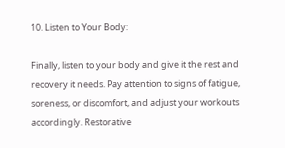10. Listen to Your Body:

Finally, listen to your body and give it the rest and recovery it needs. Pay attention to signs of fatigue, soreness, or discomfort, and adjust your workouts accordingly. Restorative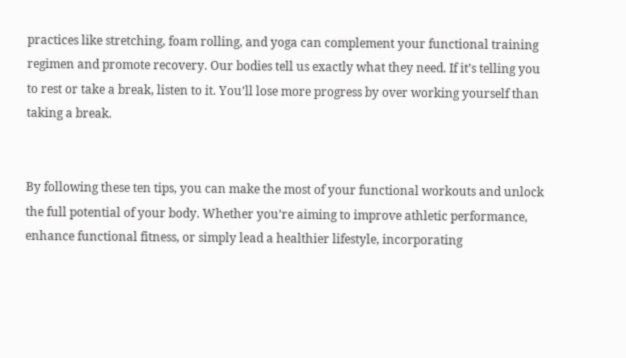practices like stretching, foam rolling, and yoga can complement your functional training regimen and promote recovery. Our bodies tell us exactly what they need. If it’s telling you to rest or take a break, listen to it. You’ll lose more progress by over working yourself than taking a break.


By following these ten tips, you can make the most of your functional workouts and unlock the full potential of your body. Whether you’re aiming to improve athletic performance, enhance functional fitness, or simply lead a healthier lifestyle, incorporating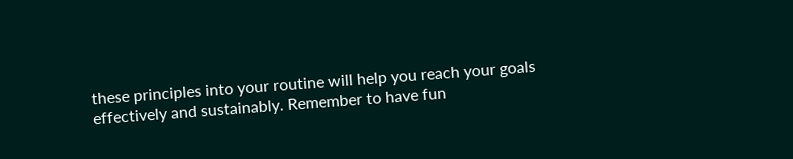these principles into your routine will help you reach your goals effectively and sustainably. Remember to have fun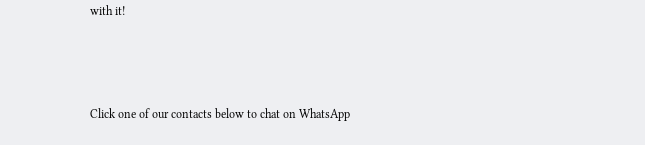with it!



Click one of our contacts below to chat on WhatsApp